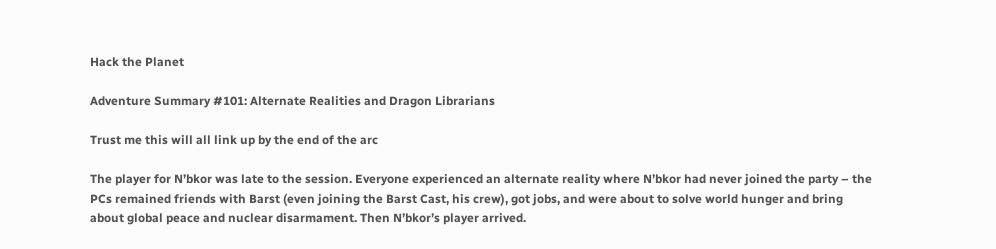Hack the Planet

Adventure Summary #101: Alternate Realities and Dragon Librarians

Trust me this will all link up by the end of the arc

The player for N’bkor was late to the session. Everyone experienced an alternate reality where N’bkor had never joined the party – the PCs remained friends with Barst (even joining the Barst Cast, his crew), got jobs, and were about to solve world hunger and bring about global peace and nuclear disarmament. Then N’bkor’s player arrived.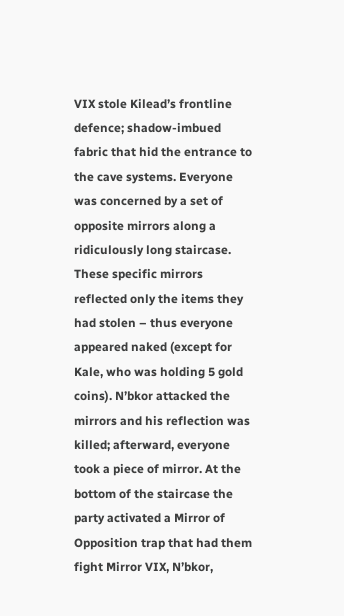VIX stole Kilead’s frontline defence; shadow-imbued fabric that hid the entrance to the cave systems. Everyone was concerned by a set of opposite mirrors along a ridiculously long staircase. These specific mirrors reflected only the items they had stolen – thus everyone appeared naked (except for Kale, who was holding 5 gold coins). N’bkor attacked the mirrors and his reflection was killed; afterward, everyone took a piece of mirror. At the bottom of the staircase the party activated a Mirror of Opposition trap that had them fight Mirror VIX, N’bkor,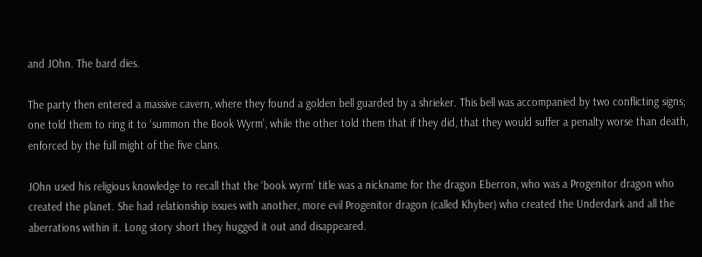and JOhn. The bard dies.

The party then entered a massive cavern, where they found a golden bell guarded by a shrieker. This bell was accompanied by two conflicting signs; one told them to ring it to ‘summon the Book Wyrm’, while the other told them that if they did, that they would suffer a penalty worse than death, enforced by the full might of the five clans.

JOhn used his religious knowledge to recall that the ‘book wyrm’ title was a nickname for the dragon Eberron, who was a Progenitor dragon who created the planet. She had relationship issues with another, more evil Progenitor dragon (called Khyber) who created the Underdark and all the aberrations within it. Long story short they hugged it out and disappeared.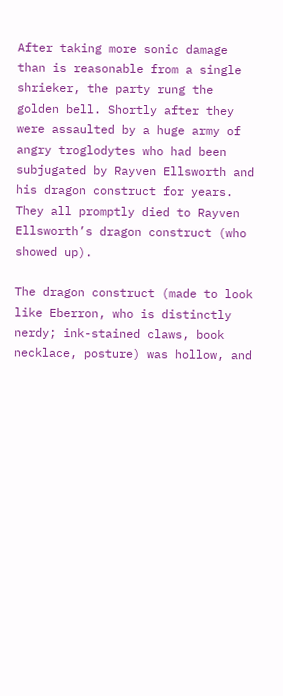After taking more sonic damage than is reasonable from a single shrieker, the party rung the golden bell. Shortly after they were assaulted by a huge army of angry troglodytes who had been subjugated by Rayven Ellsworth and his dragon construct for years. They all promptly died to Rayven Ellsworth’s dragon construct (who showed up).

The dragon construct (made to look like Eberron, who is distinctly nerdy; ink-stained claws, book necklace, posture) was hollow, and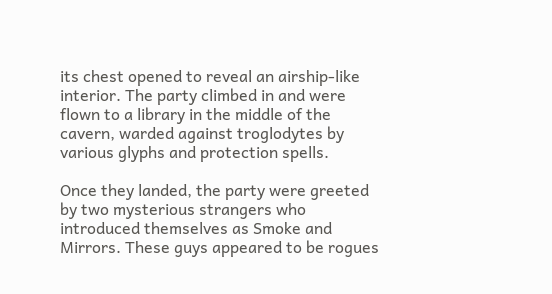its chest opened to reveal an airship-like interior. The party climbed in and were flown to a library in the middle of the cavern, warded against troglodytes by various glyphs and protection spells.

Once they landed, the party were greeted by two mysterious strangers who introduced themselves as Smoke and Mirrors. These guys appeared to be rogues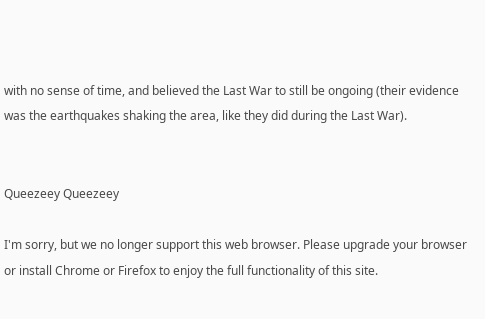with no sense of time, and believed the Last War to still be ongoing (their evidence was the earthquakes shaking the area, like they did during the Last War).


Queezeey Queezeey

I'm sorry, but we no longer support this web browser. Please upgrade your browser or install Chrome or Firefox to enjoy the full functionality of this site.